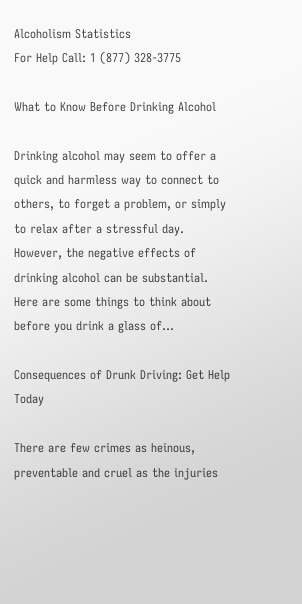Alcoholism Statistics
For Help Call: 1 (877) 328-3775

What to Know Before Drinking Alcohol

Drinking alcohol may seem to offer a quick and harmless way to connect to others, to forget a problem, or simply to relax after a stressful day. However, the negative effects of drinking alcohol can be substantial. Here are some things to think about before you drink a glass of...

Consequences of Drunk Driving: Get Help Today

There are few crimes as heinous, preventable and cruel as the injuries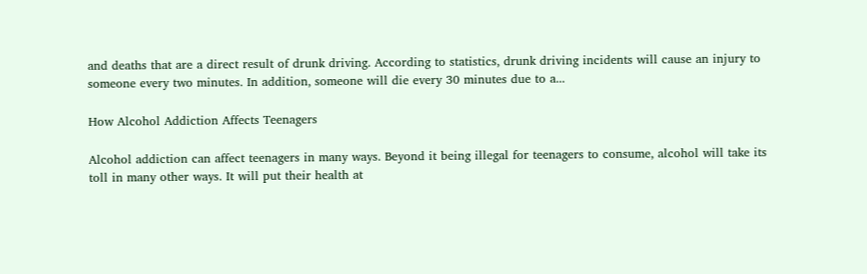and deaths that are a direct result of drunk driving. According to statistics, drunk driving incidents will cause an injury to someone every two minutes. In addition, someone will die every 30 minutes due to a...

How Alcohol Addiction Affects Teenagers

Alcohol addiction can affect teenagers in many ways. Beyond it being illegal for teenagers to consume, alcohol will take its toll in many other ways. It will put their health at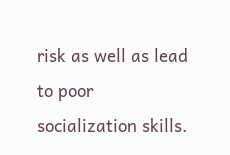risk as well as lead to poor socialization skills.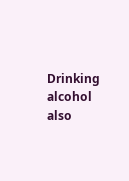Drinking alcohol also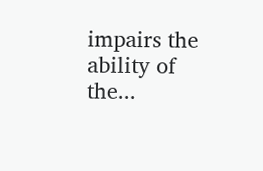impairs the ability of the...